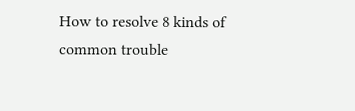How to resolve 8 kinds of common trouble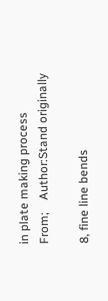in plate making process
From;    Author:Stand originally

8, fine line bends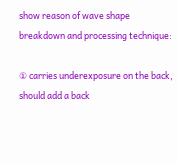show reason of wave shape breakdown and processing technique:

① carries underexposure on the back, should add a back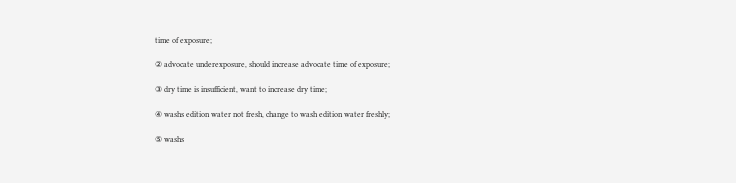time of exposure;

② advocate underexposure, should increase advocate time of exposure;

③ dry time is insufficient, want to increase dry time;

④ washs edition water not fresh, change to wash edition water freshly;

⑤ washs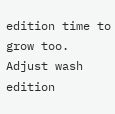edition time to grow too. Adjust wash edition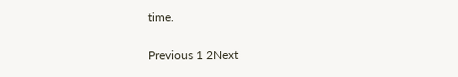time.

Previous 1 2Next